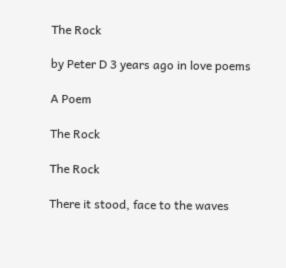The Rock

by Peter D 3 years ago in love poems

A Poem

The Rock

The Rock

There it stood, face to the waves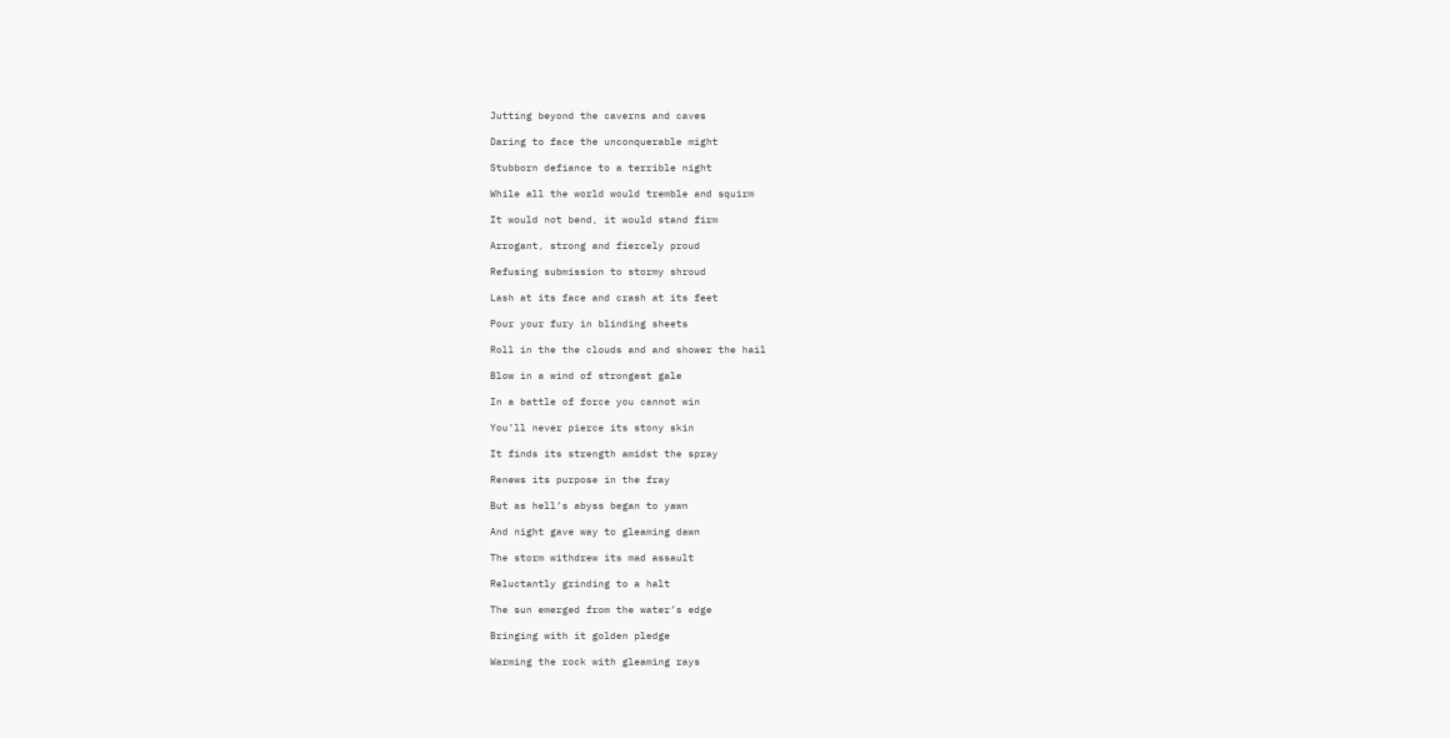Jutting beyond the caverns and caves

Daring to face the unconquerable might

Stubborn defiance to a terrible night

While all the world would tremble and squirm

It would not bend, it would stand firm

Arrogant, strong and fiercely proud

Refusing submission to stormy shroud

Lash at its face and crash at its feet

Pour your fury in blinding sheets

Roll in the the clouds and and shower the hail

Blow in a wind of strongest gale

In a battle of force you cannot win

You’ll never pierce its stony skin

It finds its strength amidst the spray

Renews its purpose in the fray

But as hell’s abyss began to yawn

And night gave way to gleaming dawn

The storm withdrew its mad assault

Reluctantly grinding to a halt

The sun emerged from the water’s edge

Bringing with it golden pledge

Warming the rock with gleaming rays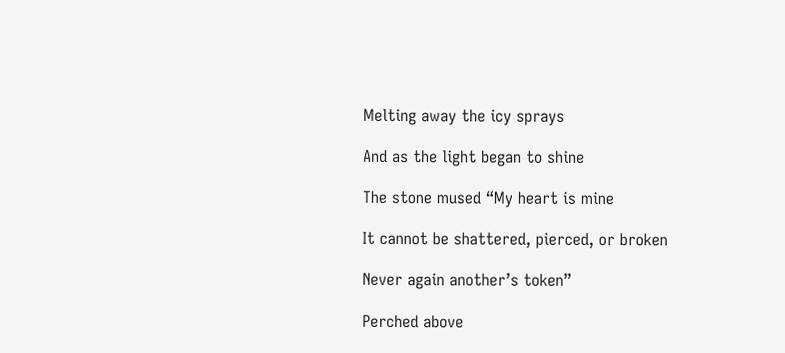Melting away the icy sprays

And as the light began to shine

The stone mused “My heart is mine

It cannot be shattered, pierced, or broken

Never again another’s token”

Perched above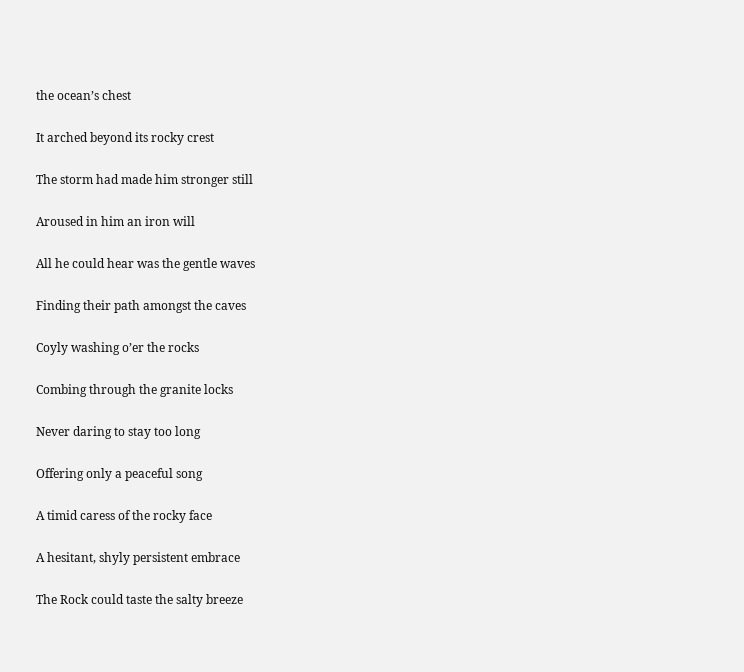the ocean’s chest

It arched beyond its rocky crest

The storm had made him stronger still

Aroused in him an iron will

All he could hear was the gentle waves

Finding their path amongst the caves

Coyly washing o’er the rocks

Combing through the granite locks

Never daring to stay too long

Offering only a peaceful song

A timid caress of the rocky face

A hesitant, shyly persistent embrace

The Rock could taste the salty breeze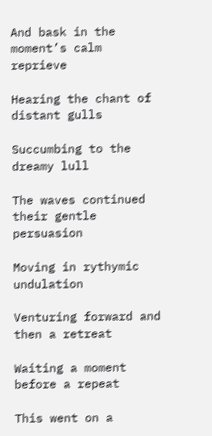And bask in the moment’s calm reprieve

Hearing the chant of distant gulls

Succumbing to the dreamy lull

The waves continued their gentle persuasion

Moving in rythymic undulation

Venturing forward and then a retreat

Waiting a moment before a repeat

This went on a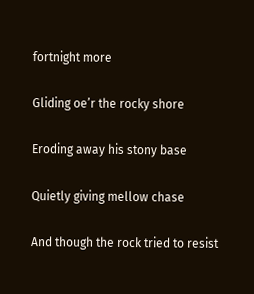fortnight more

Gliding oe’r the rocky shore

Eroding away his stony base

Quietly giving mellow chase

And though the rock tried to resist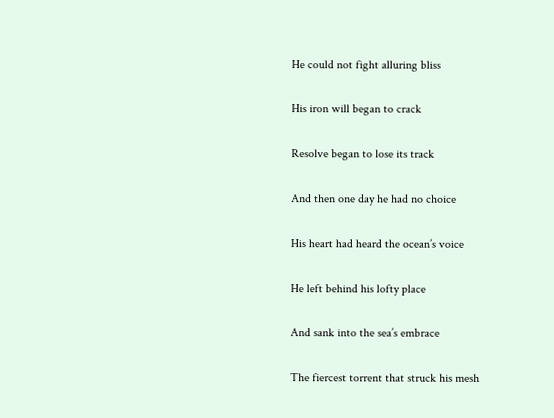He could not fight alluring bliss

His iron will began to crack

Resolve began to lose its track

And then one day he had no choice

His heart had heard the ocean’s voice

He left behind his lofty place

And sank into the sea’s embrace

The fiercest torrent that struck his mesh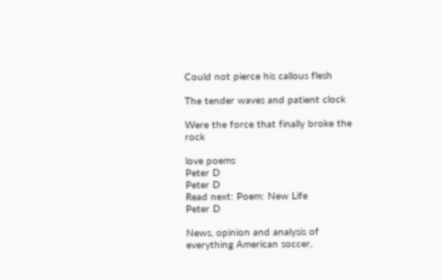Could not pierce his callous flesh

The tender waves and patient clock

Were the force that finally broke the rock

love poems
Peter D
Peter D
Read next: Poem: New Life
Peter D

News, opinion and analysis of everything American soccer,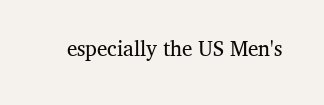especially the US Men's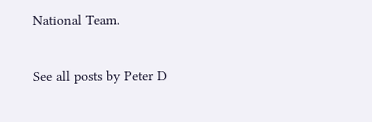National Team.

See all posts by Peter D